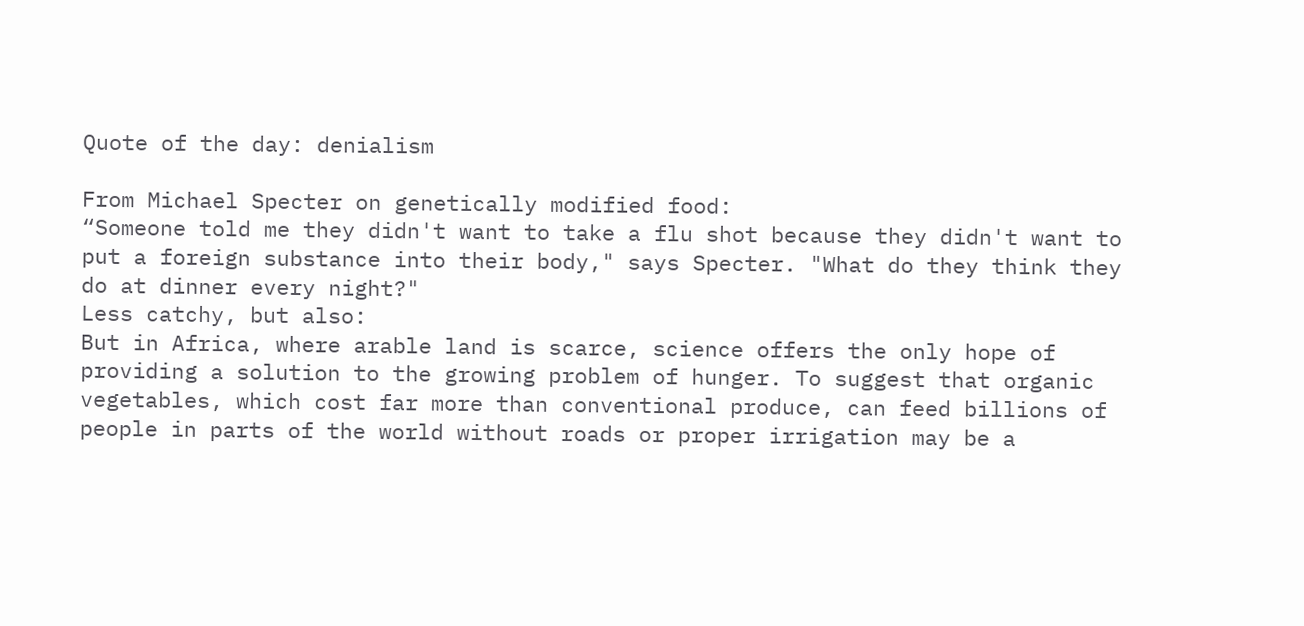Quote of the day: denialism

From Michael Specter on genetically modified food:
“Someone told me they didn't want to take a flu shot because they didn't want to put a foreign substance into their body," says Specter. "What do they think they do at dinner every night?"
Less catchy, but also:
But in Africa, where arable land is scarce, science offers the only hope of providing a solution to the growing problem of hunger. To suggest that organic vegetables, which cost far more than conventional produce, can feed billions of people in parts of the world without roads or proper irrigation may be a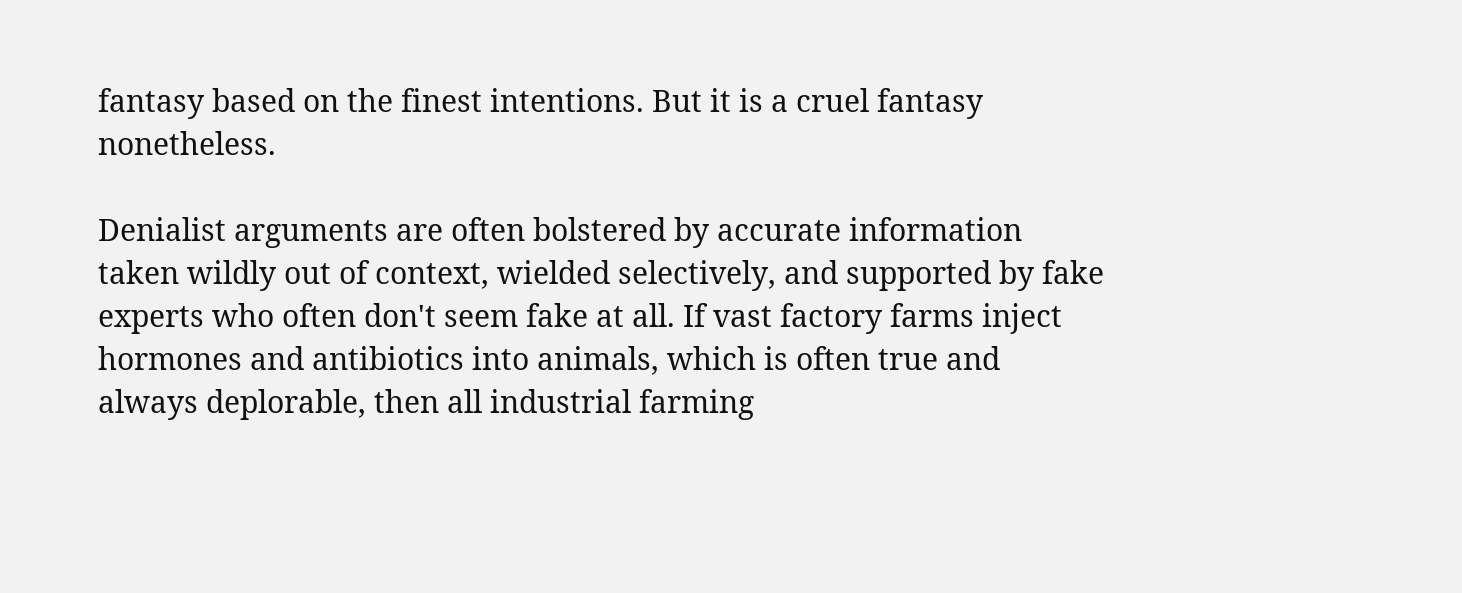fantasy based on the finest intentions. But it is a cruel fantasy nonetheless.

Denialist arguments are often bolstered by accurate information taken wildly out of context, wielded selectively, and supported by fake experts who often don't seem fake at all. If vast factory farms inject hormones and antibiotics into animals, which is often true and always deplorable, then all industrial farming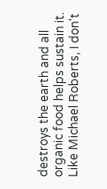destroys the earth and all organic food helps sustain it.
Like Michael Roberts, I don't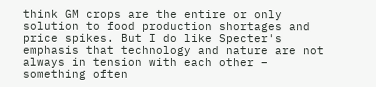think GM crops are the entire or only solution to food production shortages and price spikes. But I do like Specter's emphasis that technology and nature are not always in tension with each other – something often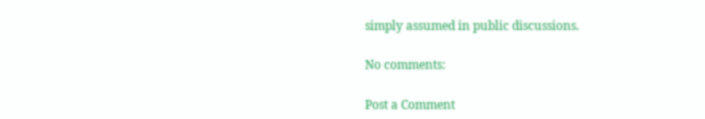simply assumed in public discussions.

No comments:

Post a Comment